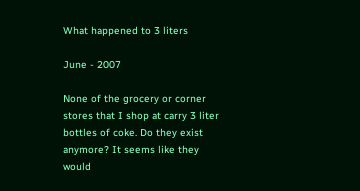What happened to 3 liters

June - 2007

None of the grocery or corner stores that I shop at carry 3 liter bottles of coke. Do they exist anymore? It seems like they would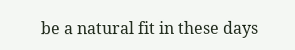be a natural fit in these days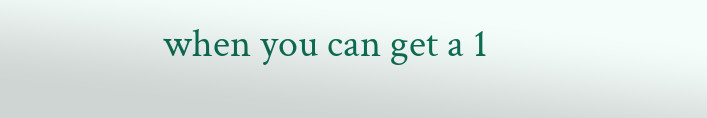when you can get a 1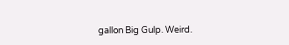gallon Big Gulp. Weird.